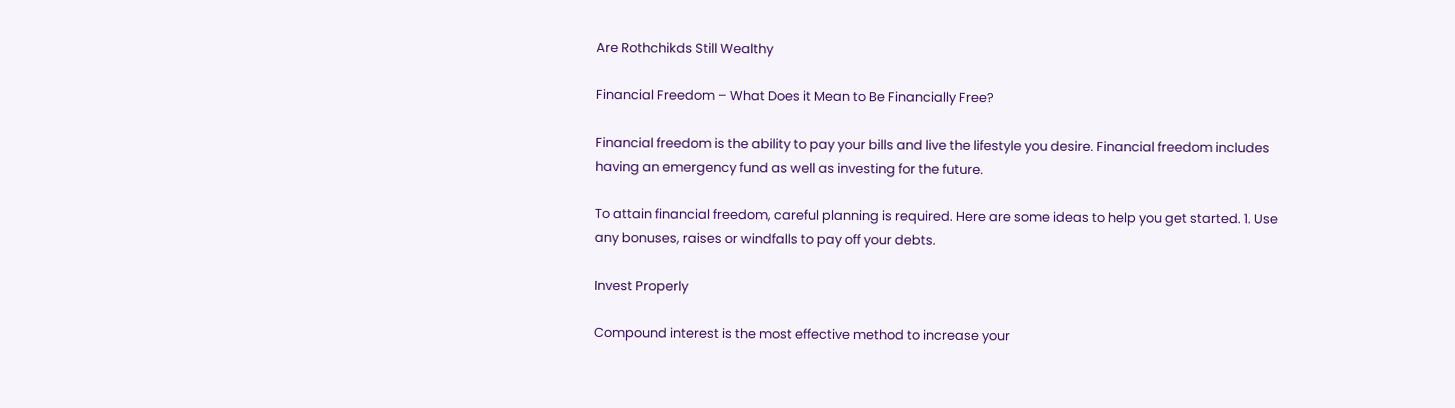Are Rothchikds Still Wealthy

Financial Freedom – What Does it Mean to Be Financially Free?

Financial freedom is the ability to pay your bills and live the lifestyle you desire. Financial freedom includes having an emergency fund as well as investing for the future.

To attain financial freedom, careful planning is required. Here are some ideas to help you get started. 1. Use any bonuses, raises or windfalls to pay off your debts.

Invest Properly

Compound interest is the most effective method to increase your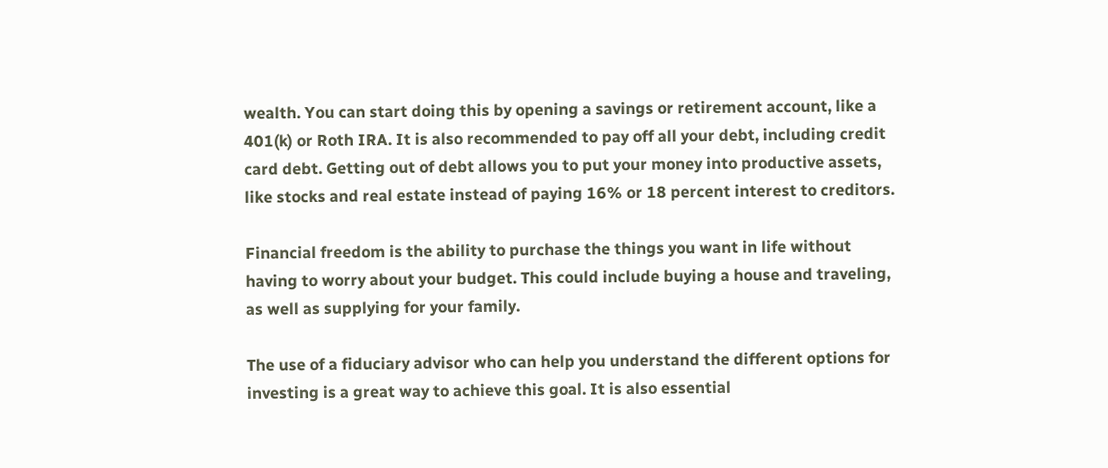wealth. You can start doing this by opening a savings or retirement account, like a 401(k) or Roth IRA. It is also recommended to pay off all your debt, including credit card debt. Getting out of debt allows you to put your money into productive assets, like stocks and real estate instead of paying 16% or 18 percent interest to creditors.

Financial freedom is the ability to purchase the things you want in life without having to worry about your budget. This could include buying a house and traveling, as well as supplying for your family.

The use of a fiduciary advisor who can help you understand the different options for investing is a great way to achieve this goal. It is also essential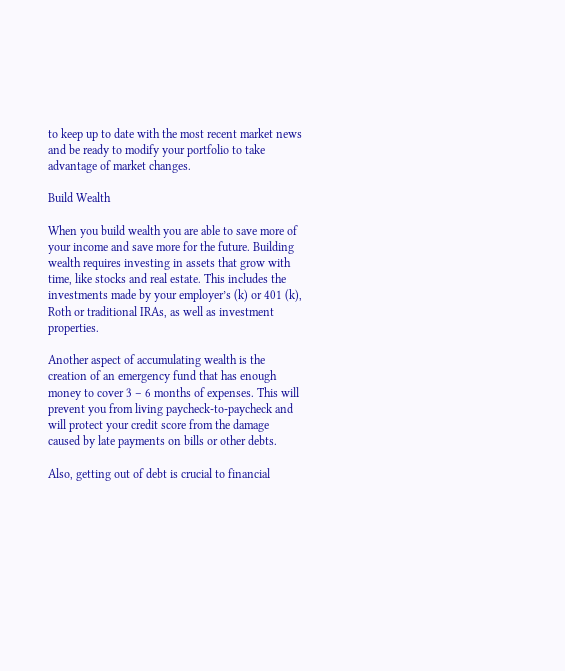to keep up to date with the most recent market news and be ready to modify your portfolio to take advantage of market changes.

Build Wealth

When you build wealth you are able to save more of your income and save more for the future. Building wealth requires investing in assets that grow with time, like stocks and real estate. This includes the investments made by your employer’s (k) or 401 (k), Roth or traditional IRAs, as well as investment properties.

Another aspect of accumulating wealth is the creation of an emergency fund that has enough money to cover 3 – 6 months of expenses. This will prevent you from living paycheck-to-paycheck and will protect your credit score from the damage caused by late payments on bills or other debts.

Also, getting out of debt is crucial to financial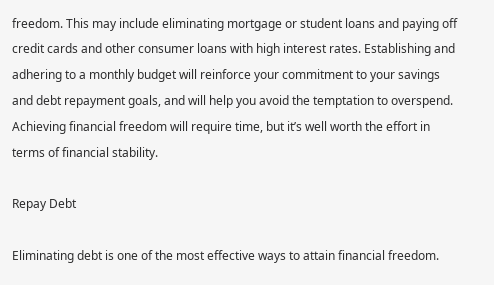freedom. This may include eliminating mortgage or student loans and paying off credit cards and other consumer loans with high interest rates. Establishing and adhering to a monthly budget will reinforce your commitment to your savings and debt repayment goals, and will help you avoid the temptation to overspend. Achieving financial freedom will require time, but it’s well worth the effort in terms of financial stability.

Repay Debt

Eliminating debt is one of the most effective ways to attain financial freedom.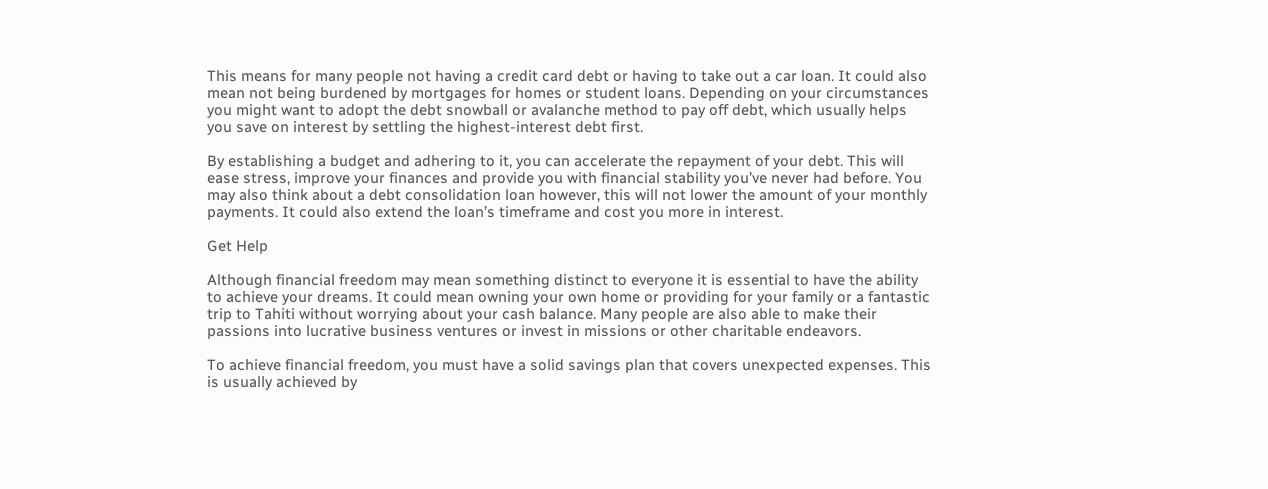This means for many people not having a credit card debt or having to take out a car loan. It could also mean not being burdened by mortgages for homes or student loans. Depending on your circumstances you might want to adopt the debt snowball or avalanche method to pay off debt, which usually helps you save on interest by settling the highest-interest debt first.

By establishing a budget and adhering to it, you can accelerate the repayment of your debt. This will ease stress, improve your finances and provide you with financial stability you’ve never had before. You may also think about a debt consolidation loan however, this will not lower the amount of your monthly payments. It could also extend the loan’s timeframe and cost you more in interest.

Get Help

Although financial freedom may mean something distinct to everyone it is essential to have the ability to achieve your dreams. It could mean owning your own home or providing for your family or a fantastic trip to Tahiti without worrying about your cash balance. Many people are also able to make their passions into lucrative business ventures or invest in missions or other charitable endeavors.

To achieve financial freedom, you must have a solid savings plan that covers unexpected expenses. This is usually achieved by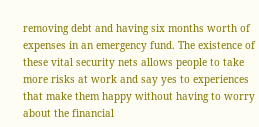removing debt and having six months worth of expenses in an emergency fund. The existence of these vital security nets allows people to take more risks at work and say yes to experiences that make them happy without having to worry about the financial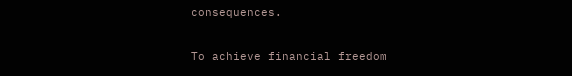consequences.

To achieve financial freedom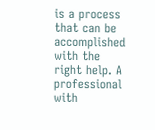is a process that can be accomplished with the right help. A professional with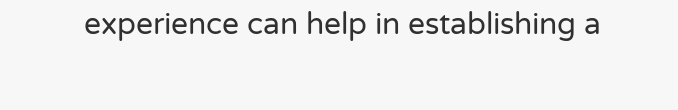experience can help in establishing a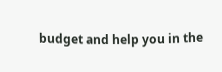budget and help you in the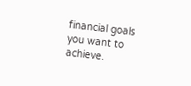financial goals you want to achieve.